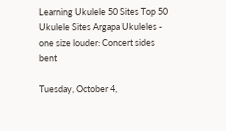Learning Ukulele 50 Sites Top 50 Ukulele Sites Argapa Ukuleles - one size louder: Concert sides bent

Tuesday, October 4,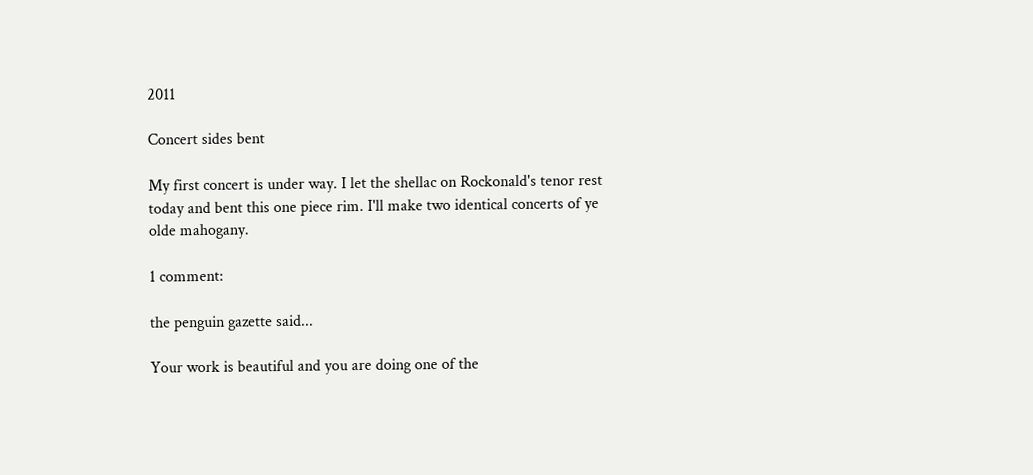2011

Concert sides bent

My first concert is under way. I let the shellac on Rockonald's tenor rest today and bent this one piece rim. I'll make two identical concerts of ye olde mahogany.

1 comment:

the penguin gazette said...

Your work is beautiful and you are doing one of the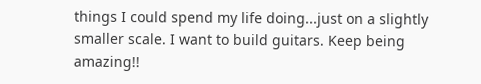things I could spend my life doing...just on a slightly smaller scale. I want to build guitars. Keep being amazing!!